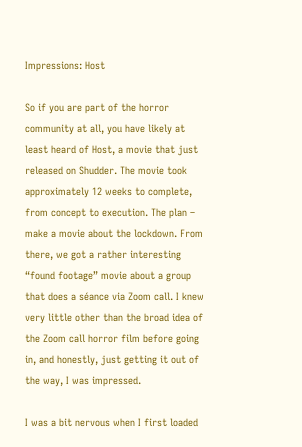Impressions: Host

So if you are part of the horror community at all, you have likely at least heard of Host, a movie that just released on Shudder. The movie took approximately 12 weeks to complete, from concept to execution. The plan – make a movie about the lockdown. From there, we got a rather interesting “found footage” movie about a group that does a séance via Zoom call. I knew very little other than the broad idea of the Zoom call horror film before going in, and honestly, just getting it out of the way, I was impressed.

I was a bit nervous when I first loaded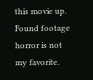this movie up. Found footage horror is not my favorite.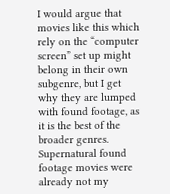I would argue that movies like this which rely on the “computer screen” set up might belong in their own subgenre, but I get why they are lumped with found footage, as it is the best of the broader genres. Supernatural found footage movies were already not my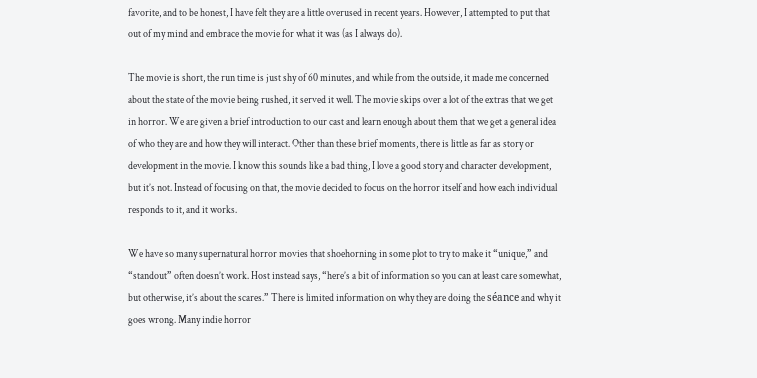favorite, and to be honest, I have felt they are a little overused in recent years. However, I attempted to put that out of my mind and embrace the movie for what it was (as I always do).

The movie is short, the run time is just shy of 60 minutes, and while from the outside, it made me concerned about the state of the movie being rushed, it served it well. The movie skips over a lot of the extras that we get in horror. We are given a brief introduction to our cast and learn enough about them that we get a general idea of who they are and how they will interact. Other than these brief moments, there is little as far as story or development in the movie. I know this sounds like a bad thing, I love a good story and character development, but it’s not. Instead of focusing on that, the movie decided to focus on the horror itself and how each individual responds to it, and it works.

We have so many supernatural horror movies that shoehorning in some plot to try to make it “unique,” and “standout” often doesn’t work. Host instead says, “here’s a bit of information so you can at least care somewhat, but otherwise, it’s about the scares.” There is limited information on why they are doing the séance and why it goes wrong. Many indie horror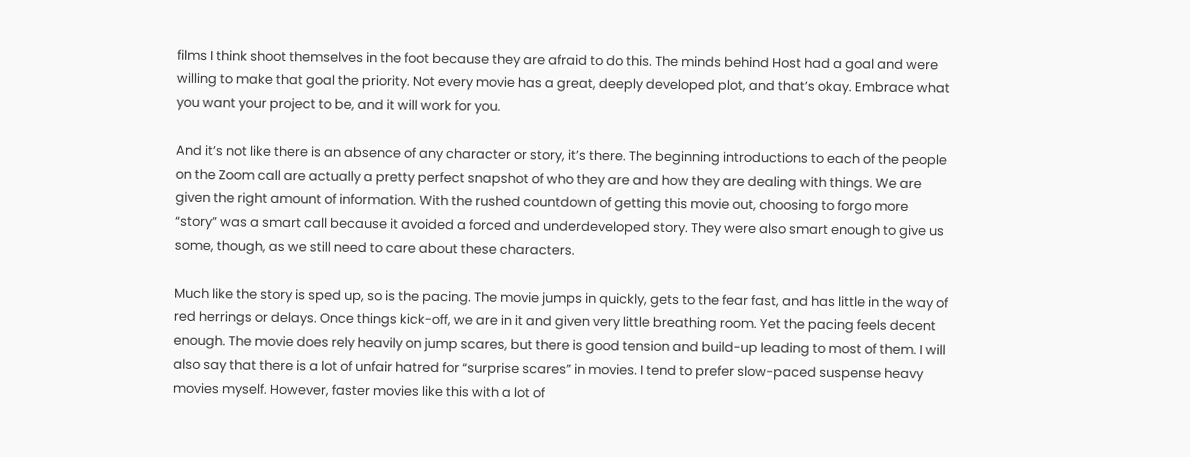films I think shoot themselves in the foot because they are afraid to do this. The minds behind Host had a goal and were willing to make that goal the priority. Not every movie has a great, deeply developed plot, and that’s okay. Embrace what you want your project to be, and it will work for you.

And it’s not like there is an absence of any character or story, it’s there. The beginning introductions to each of the people on the Zoom call are actually a pretty perfect snapshot of who they are and how they are dealing with things. We are given the right amount of information. With the rushed countdown of getting this movie out, choosing to forgo more “story” was a smart call because it avoided a forced and underdeveloped story. They were also smart enough to give us some, though, as we still need to care about these characters.

Much like the story is sped up, so is the pacing. The movie jumps in quickly, gets to the fear fast, and has little in the way of red herrings or delays. Once things kick-off, we are in it and given very little breathing room. Yet the pacing feels decent enough. The movie does rely heavily on jump scares, but there is good tension and build-up leading to most of them. I will also say that there is a lot of unfair hatred for “surprise scares” in movies. I tend to prefer slow-paced suspense heavy movies myself. However, faster movies like this with a lot of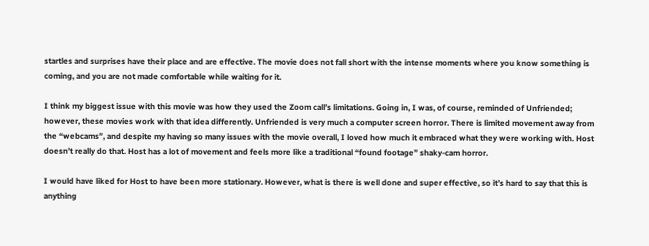startles and surprises have their place and are effective. The movie does not fall short with the intense moments where you know something is coming, and you are not made comfortable while waiting for it.

I think my biggest issue with this movie was how they used the Zoom call’s limitations. Going in, I was, of course, reminded of Unfriended; however, these movies work with that idea differently. Unfriended is very much a computer screen horror. There is limited movement away from the “webcams”, and despite my having so many issues with the movie overall, I loved how much it embraced what they were working with. Host doesn’t really do that. Host has a lot of movement and feels more like a traditional “found footage” shaky-cam horror.

I would have liked for Host to have been more stationary. However, what is there is well done and super effective, so it’s hard to say that this is anything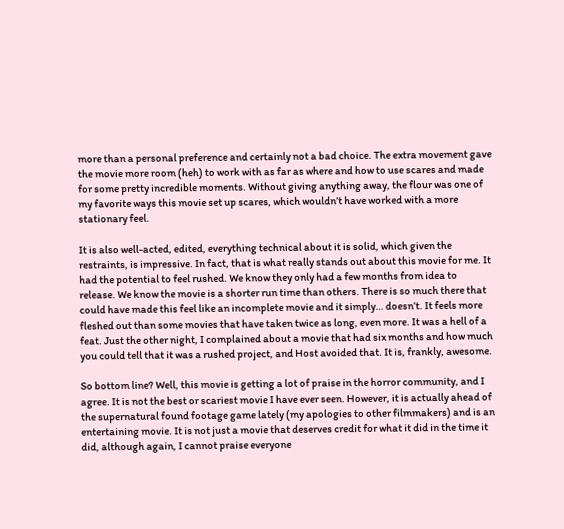more than a personal preference and certainly not a bad choice. The extra movement gave the movie more room (heh) to work with as far as where and how to use scares and made for some pretty incredible moments. Without giving anything away, the flour was one of my favorite ways this movie set up scares, which wouldn’t have worked with a more stationary feel.

It is also well-acted, edited, everything technical about it is solid, which given the restraints, is impressive. In fact, that is what really stands out about this movie for me. It had the potential to feel rushed. We know they only had a few months from idea to release. We know the movie is a shorter run time than others. There is so much there that could have made this feel like an incomplete movie and it simply… doesn’t. It feels more fleshed out than some movies that have taken twice as long, even more. It was a hell of a feat. Just the other night, I complained about a movie that had six months and how much you could tell that it was a rushed project, and Host avoided that. It is, frankly, awesome.

So bottom line? Well, this movie is getting a lot of praise in the horror community, and I agree. It is not the best or scariest movie I have ever seen. However, it is actually ahead of the supernatural found footage game lately (my apologies to other filmmakers) and is an entertaining movie. It is not just a movie that deserves credit for what it did in the time it did, although again, I cannot praise everyone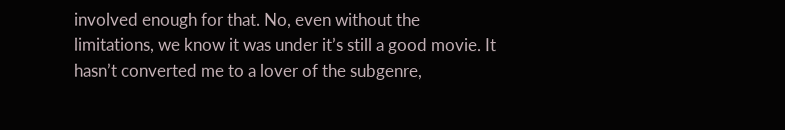involved enough for that. No, even without the limitations, we know it was under it’s still a good movie. It hasn’t converted me to a lover of the subgenre,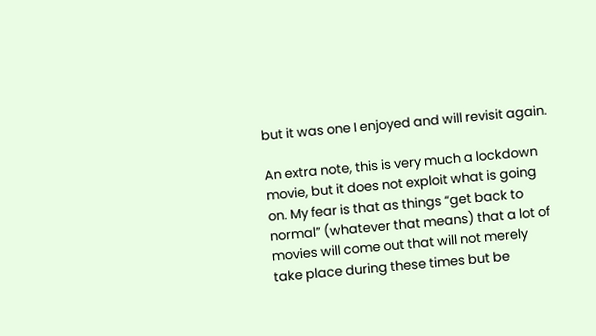but it was one I enjoyed and will revisit again.

An extra note, this is very much a lockdown movie, but it does not exploit what is going on. My fear is that as things “get back to normal” (whatever that means) that a lot of movies will come out that will not merely take place during these times but be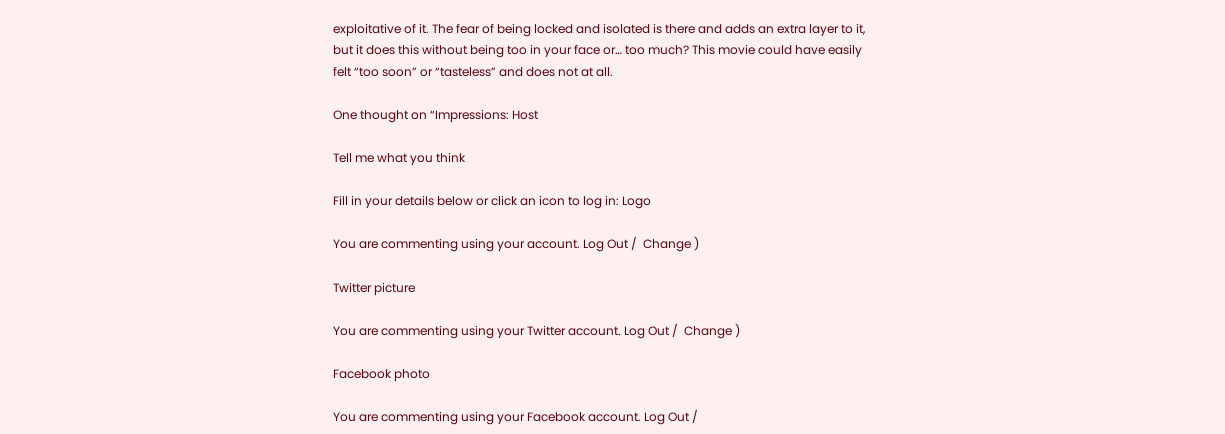exploitative of it. The fear of being locked and isolated is there and adds an extra layer to it, but it does this without being too in your face or… too much? This movie could have easily felt “too soon” or “tasteless” and does not at all.

One thought on “Impressions: Host

Tell me what you think

Fill in your details below or click an icon to log in: Logo

You are commenting using your account. Log Out /  Change )

Twitter picture

You are commenting using your Twitter account. Log Out /  Change )

Facebook photo

You are commenting using your Facebook account. Log Out /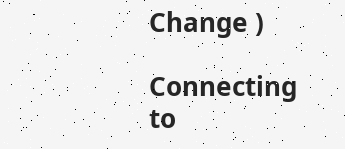Change )

Connecting to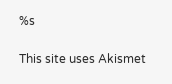%s

This site uses Akismet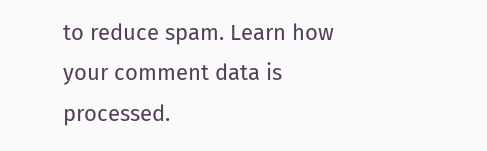to reduce spam. Learn how your comment data is processed.